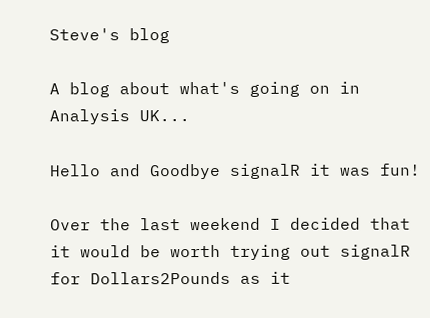Steve's blog

A blog about what's going on in Analysis UK...

Hello and Goodbye signalR it was fun!

Over the last weekend I decided that it would be worth trying out signalR for Dollars2Pounds as it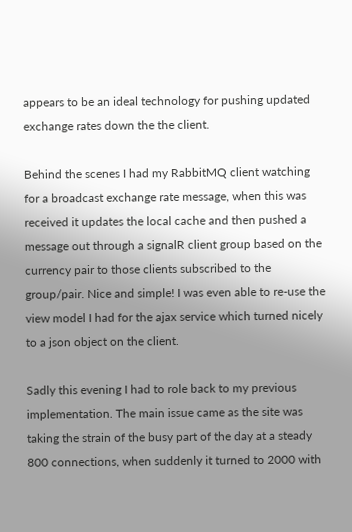appears to be an ideal technology for pushing updated exchange rates down the the client.

Behind the scenes I had my RabbitMQ client watching for a broadcast exchange rate message, when this was received it updates the local cache and then pushed a message out through a signalR client group based on the currency pair to those clients subscribed to the group/pair. Nice and simple! I was even able to re-use the view model I had for the ajax service which turned nicely to a json object on the client.

Sadly this evening I had to role back to my previous implementation. The main issue came as the site was taking the strain of the busy part of the day at a steady 800 connections, when suddenly it turned to 2000 with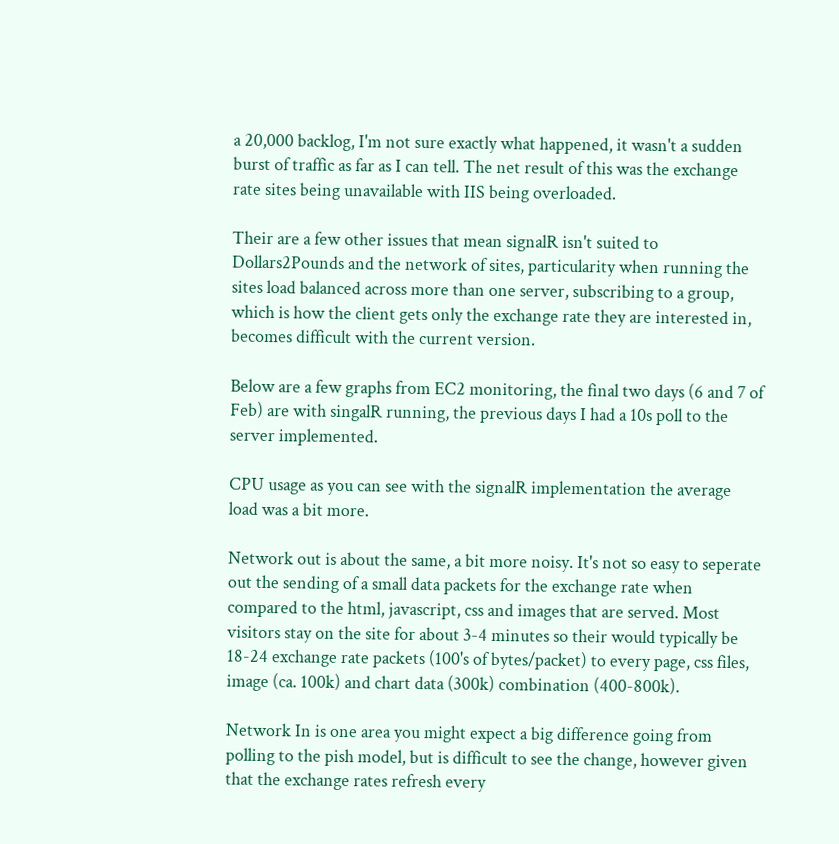a 20,000 backlog, I'm not sure exactly what happened, it wasn't a sudden burst of traffic as far as I can tell. The net result of this was the exchange rate sites being unavailable with IIS being overloaded.

Their are a few other issues that mean signalR isn't suited to Dollars2Pounds and the network of sites, particularity when running the sites load balanced across more than one server, subscribing to a group, which is how the client gets only the exchange rate they are interested in, becomes difficult with the current version.

Below are a few graphs from EC2 monitoring, the final two days (6 and 7 of Feb) are with singalR running, the previous days I had a 10s poll to the server implemented.

CPU usage as you can see with the signalR implementation the average load was a bit more.

Network out is about the same, a bit more noisy. It's not so easy to seperate out the sending of a small data packets for the exchange rate when compared to the html, javascript, css and images that are served. Most visitors stay on the site for about 3-4 minutes so their would typically be 18-24 exchange rate packets (100's of bytes/packet) to every page, css files, image (ca. 100k) and chart data (300k) combination (400-800k).

Network In is one area you might expect a big difference going from polling to the pish model, but is difficult to see the change, however given that the exchange rates refresh every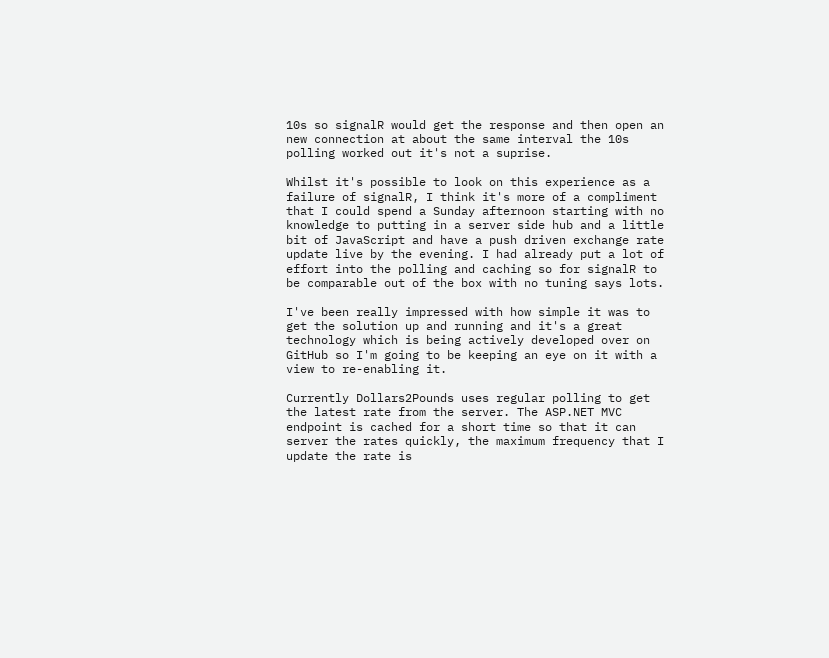10s so signalR would get the response and then open an new connection at about the same interval the 10s polling worked out it's not a suprise.

Whilst it's possible to look on this experience as a failure of signalR, I think it's more of a compliment that I could spend a Sunday afternoon starting with no knowledge to putting in a server side hub and a little bit of JavaScript and have a push driven exchange rate update live by the evening. I had already put a lot of effort into the polling and caching so for signalR to be comparable out of the box with no tuning says lots.

I've been really impressed with how simple it was to get the solution up and running and it's a great technology which is being actively developed over on GitHub so I'm going to be keeping an eye on it with a view to re-enabling it.

Currently Dollars2Pounds uses regular polling to get the latest rate from the server. The ASP.NET MVC endpoint is cached for a short time so that it can server the rates quickly, the maximum frequency that I update the rate is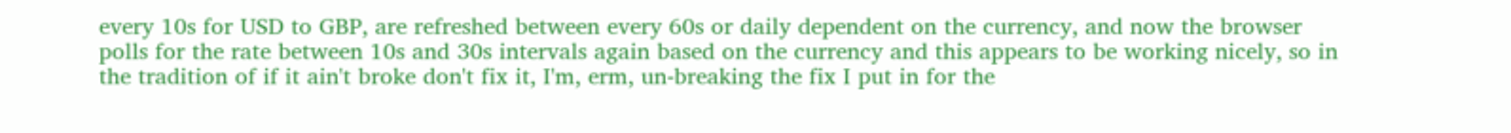every 10s for USD to GBP, are refreshed between every 60s or daily dependent on the currency, and now the browser polls for the rate between 10s and 30s intervals again based on the currency and this appears to be working nicely, so in the tradition of if it ain't broke don't fix it, I'm, erm, un-breaking the fix I put in for the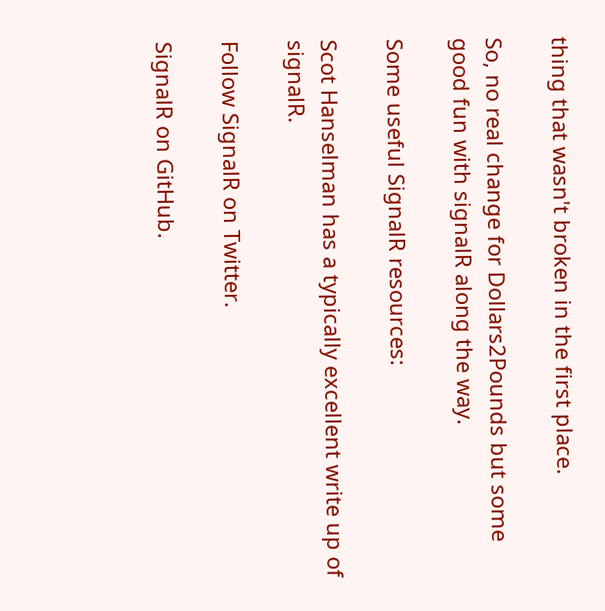thing that wasn't broken in the first place.

So, no real change for Dollars2Pounds but some good fun with signalR along the way.

Some useful SignalR resources:

Scot Hanselman has a typically excellent write up of signalR.

Follow SignalR on Twitter.

SignalR on GitHub.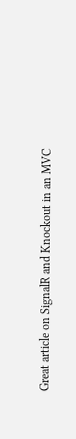Great article on SignalR and Knockout in an MVC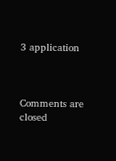3 application



Comments are closed